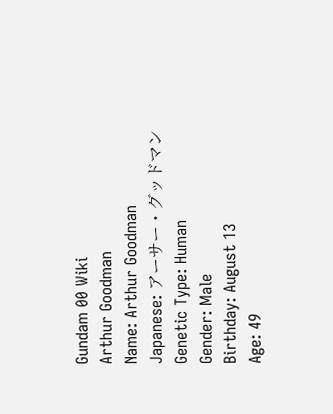Gundam 00 Wiki
Arthur Goodman
Name: Arthur Goodman
Japanese: アーサー・グッドマン
Genetic Type: Human
Gender: Male
Birthday: August 13
Age: 49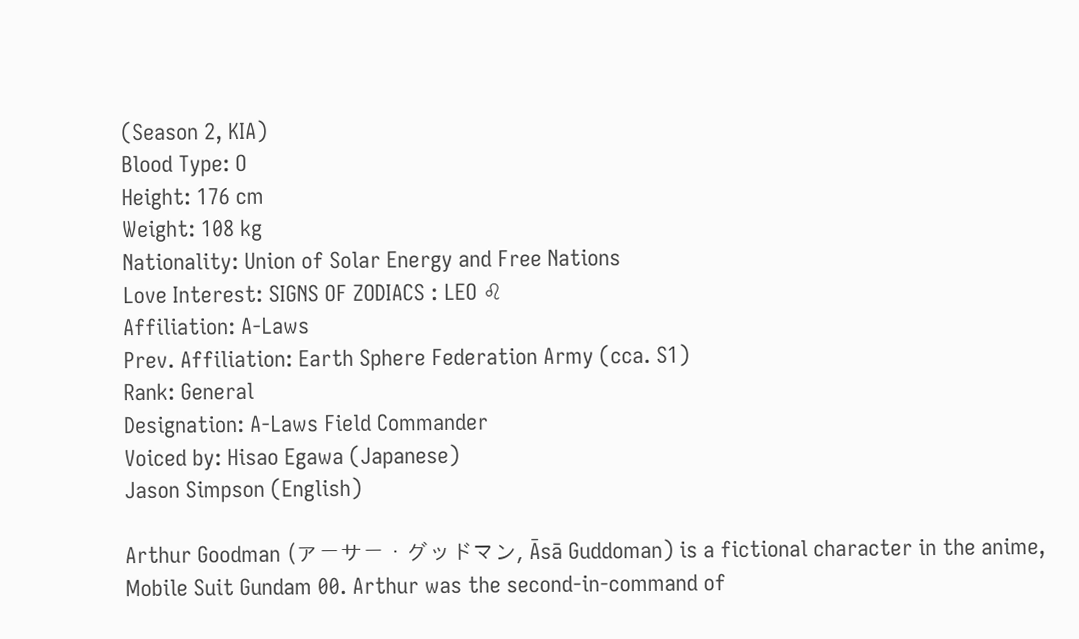(Season 2, KIA)
Blood Type: O
Height: 176 cm
Weight: 108 kg
Nationality: Union of Solar Energy and Free Nations
Love Interest: SIGNS OF ZODIACS : LEO ♌
Affiliation: A-Laws
Prev. Affiliation: Earth Sphere Federation Army (cca. S1)
Rank: General
Designation: A-Laws Field Commander
Voiced by: Hisao Egawa (Japanese)
Jason Simpson (English)

Arthur Goodman (アーサー・グッドマン, Āsā Guddoman) is a fictional character in the anime, Mobile Suit Gundam 00. Arthur was the second-in-command of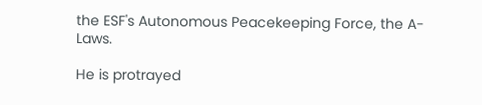the ESF's Autonomous Peacekeeping Force, the A-Laws.

He is protrayed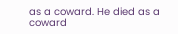as a coward. He died as a coward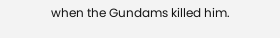when the Gundams killed him.